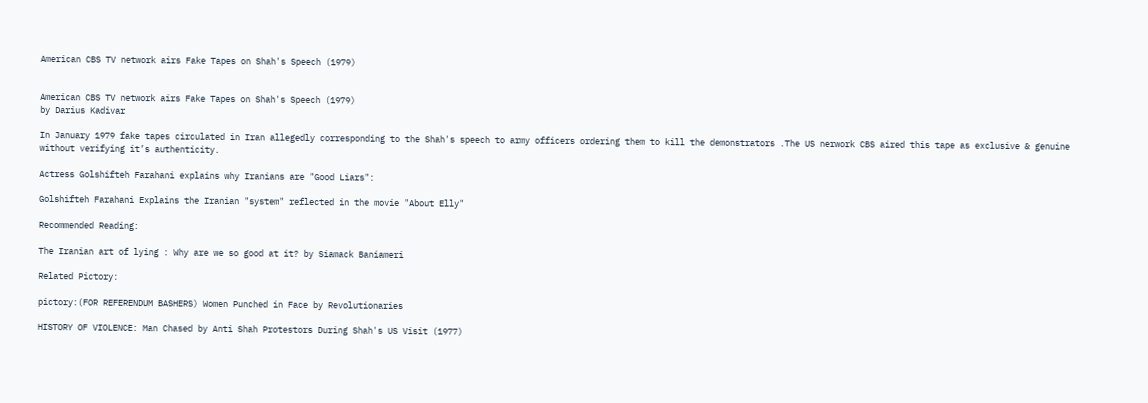American CBS TV network airs Fake Tapes on Shah's Speech (1979)


American CBS TV network airs Fake Tapes on Shah's Speech (1979)
by Darius Kadivar

In January 1979 fake tapes circulated in Iran allegedly corresponding to the Shah's speech to army officers ordering them to kill the demonstrators .The US nerwork CBS aired this tape as exclusive & genuine without verifying it’s authenticity.

Actress Golshifteh Farahani explains why Iranians are "Good Liars":

Golshifteh Farahani Explains the Iranian "system" reflected in the movie "About Elly"

Recommended Reading:

The Iranian art of lying : Why are we so good at it? by Siamack Baniameri

Related Pictory:

pictory:(FOR REFERENDUM BASHERS) Women Punched in Face by Revolutionaries

HISTORY OF VIOLENCE: Man Chased by Anti Shah Protestors During Shah's US Visit (1977)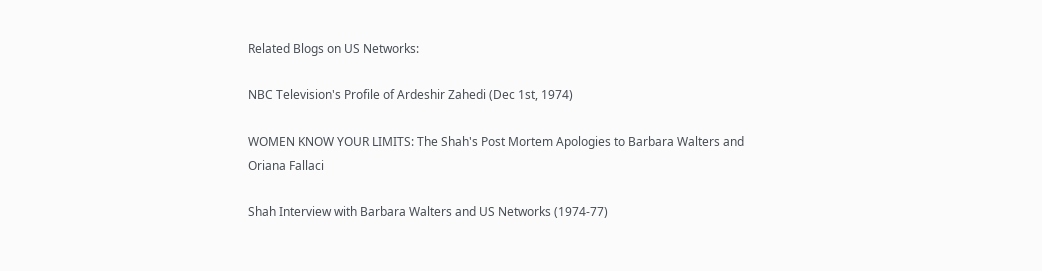Related Blogs on US Networks:

NBC Television's Profile of Ardeshir Zahedi (Dec 1st, 1974)

WOMEN KNOW YOUR LIMITS: The Shah's Post Mortem Apologies to Barbara Walters and Oriana Fallaci

Shah Interview with Barbara Walters and US Networks (1974-77)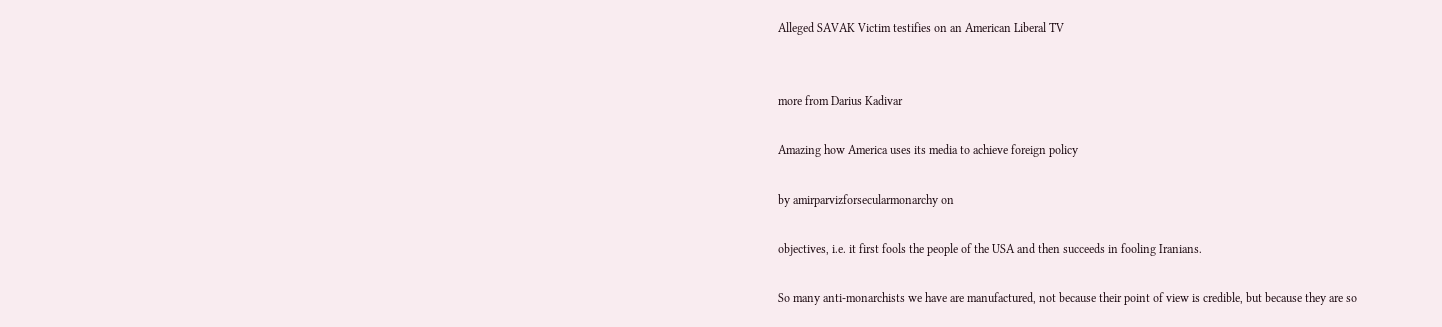Alleged SAVAK Victim testifies on an American Liberal TV


more from Darius Kadivar

Amazing how America uses its media to achieve foreign policy

by amirparvizforsecularmonarchy on

objectives, i.e. it first fools the people of the USA and then succeeds in fooling Iranians.

So many anti-monarchists we have are manufactured, not because their point of view is credible, but because they are so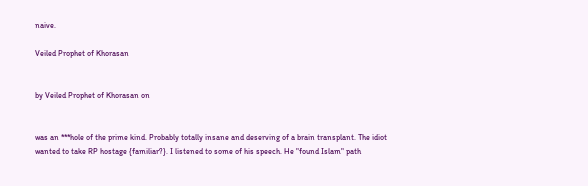naive.

Veiled Prophet of Khorasan


by Veiled Prophet of Khorasan on


was an ***hole of the prime kind. Probably totally insane and deserving of a brain transplant. The idiot wanted to take RP hostage {familiar?}. I listened to some of his speech. He "found Islam" path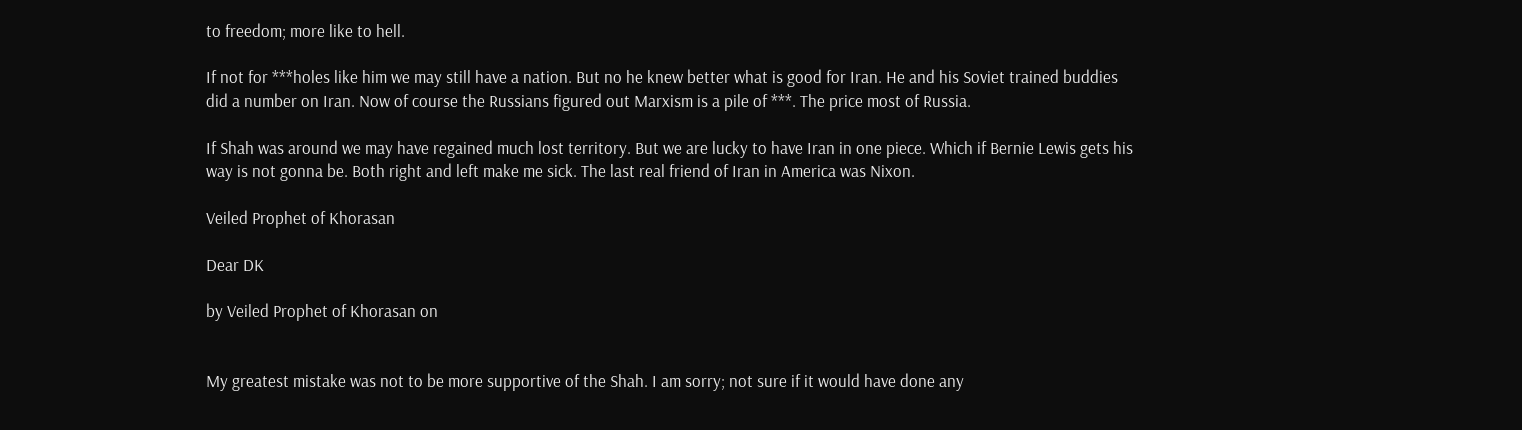to freedom; more like to hell.

If not for ***holes like him we may still have a nation. But no he knew better what is good for Iran. He and his Soviet trained buddies did a number on Iran. Now of course the Russians figured out Marxism is a pile of ***. The price most of Russia.

If Shah was around we may have regained much lost territory. But we are lucky to have Iran in one piece. Which if Bernie Lewis gets his way is not gonna be. Both right and left make me sick. The last real friend of Iran in America was Nixon.

Veiled Prophet of Khorasan

Dear DK

by Veiled Prophet of Khorasan on


My greatest mistake was not to be more supportive of the Shah. I am sorry; not sure if it would have done any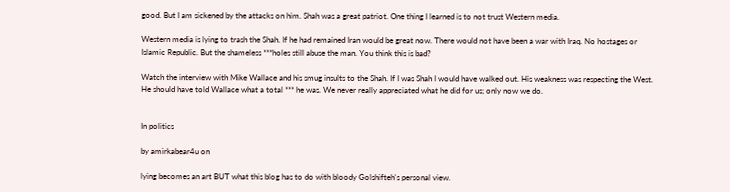good. But I am sickened by the attacks on him. Shah was a great patriot. One thing I learned is to not trust Western media.

Western media is lying to trash the Shah. If he had remained Iran would be great now. There would not have been a war with Iraq. No hostages or Islamic Republic. But the shameless ***holes still abuse the man. You think this is bad?

Watch the interview with Mike Wallace and his smug insults to the Shah. If I was Shah I would have walked out. His weakness was respecting the West. He should have told Wallace what a total *** he was. We never really appreciated what he did for us; only now we do.


In politics

by amirkabear4u on

lying becomes an art BUT what this blog has to do with bloody Golshifteh's personal view.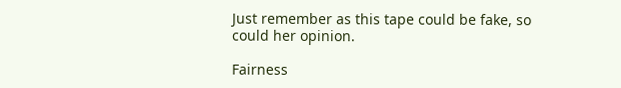Just remember as this tape could be fake, so could her opinion.

Fairness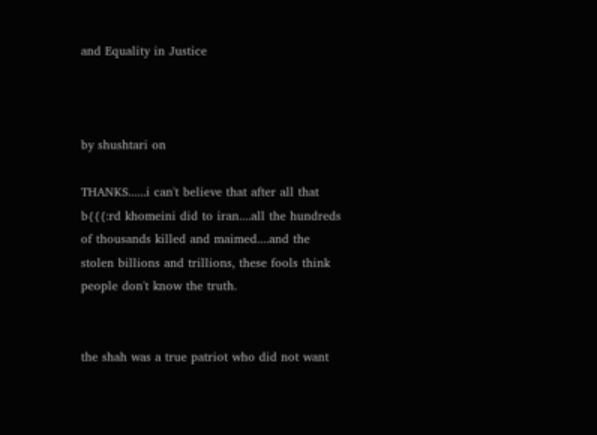and Equality in Justice



by shushtari on

THANKS......i can't believe that after all that b{{{:rd khomeini did to iran....all the hundreds of thousands killed and maimed....and the stolen billions and trillions, these fools think people don't know the truth.


the shah was a true patriot who did not want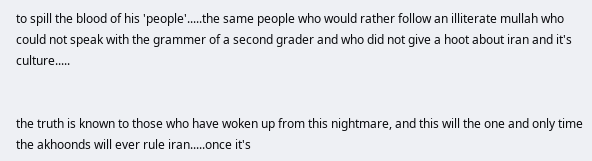to spill the blood of his 'people'.....the same people who would rather follow an illiterate mullah who could not speak with the grammer of a second grader and who did not give a hoot about iran and it's culture.....


the truth is known to those who have woken up from this nightmare, and this will the one and only time the akhoonds will ever rule iran.....once it's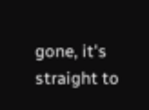gone, it's straight to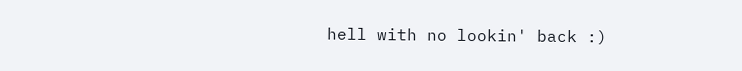hell with no lookin' back :)